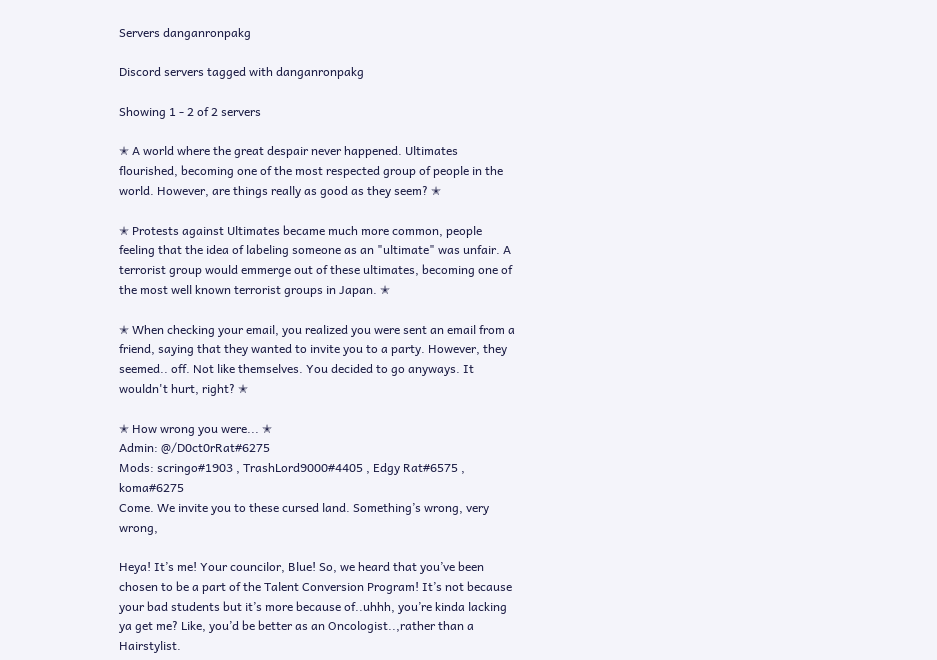Servers danganronpakg

Discord servers tagged with danganronpakg

Showing 1 - 2 of 2 servers

✭ A world where the great despair never happened. Ultimates flourished, becoming one of the most respected group of people in the world. However, are things really as good as they seem? ✭

✭ Protests against Ultimates became much more common, people feeling that the idea of labeling someone as an "ultimate" was unfair. A terrorist group would emmerge out of these ultimates, becoming one of the most well known terrorist groups in Japan. ✭

✭ When checking your email, you realized you were sent an email from a friend, saying that they wanted to invite you to a party. However, they seemed.. off. Not like themselves. You decided to go anyways. It wouldn't hurt, right? ✭

✭ How wrong you were... ✭
Admin: @/D0ct0rRat#6275
Mods: scringo#1903 , TrashLord9000#4405 , Edgy Rat#6575 , koma#6275
Come. We invite you to these cursed land. Something’s wrong, very wrong,

Heya! It’s me! Your councilor, Blue! So, we heard that you’ve been chosen to be a part of the Talent Conversion Program! It’s not because your bad students but it’s more because of..uhhh, you’re kinda lacking ya get me? Like, you’d be better as an Oncologist..,rather than a Hairstylist.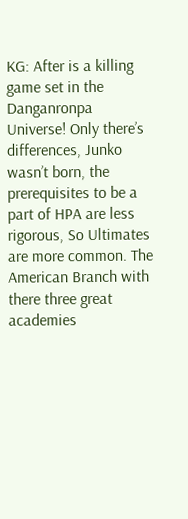KG: After is a killing game set in the Danganronpa Universe! Only there’s differences, Junko wasn’t born, the prerequisites to be a part of HPA are less rigorous, So Ultimates are more common. The American Branch with there three great academies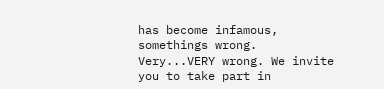has become infamous, somethings wrong. Very...VERY wrong. We invite you to take part in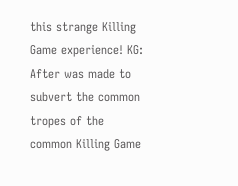this strange Killing Game experience! KG: After was made to subvert the common tropes of the common Killing Game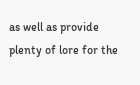as well as provide plenty of lore for the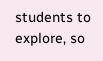students to explore, so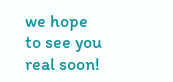we hope to see you real soon!